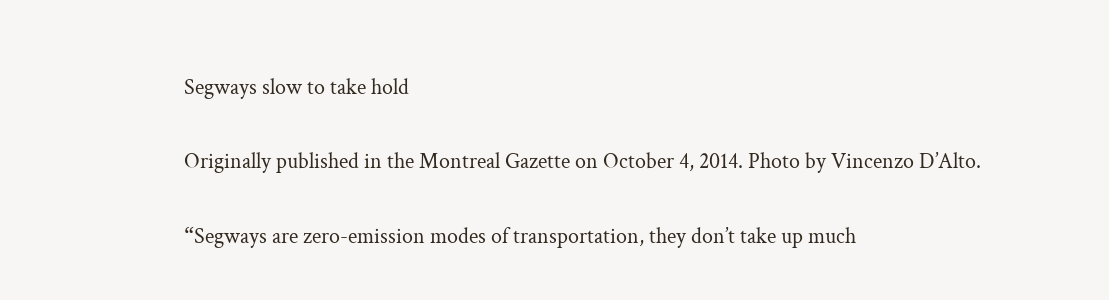Segways slow to take hold

Originally published in the Montreal Gazette on October 4, 2014. Photo by Vincenzo D’Alto.

“Segways are zero-emission modes of transportation, they don’t take up much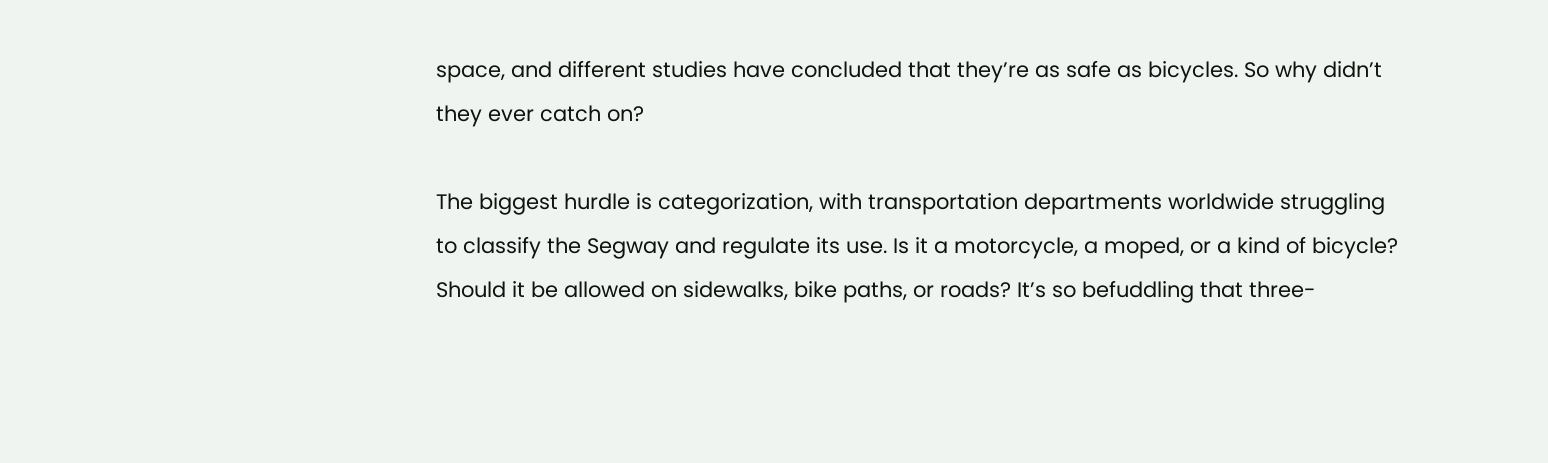space, and different studies have concluded that they’re as safe as bicycles. So why didn’t they ever catch on?

The biggest hurdle is categorization, with transportation departments worldwide struggling to classify the Segway and regulate its use. Is it a motorcycle, a moped, or a kind of bicycle? Should it be allowed on sidewalks, bike paths, or roads? It’s so befuddling that three-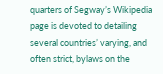quarters of Segway’s Wikipedia page is devoted to detailing several countries’ varying, and often strict, bylaws on the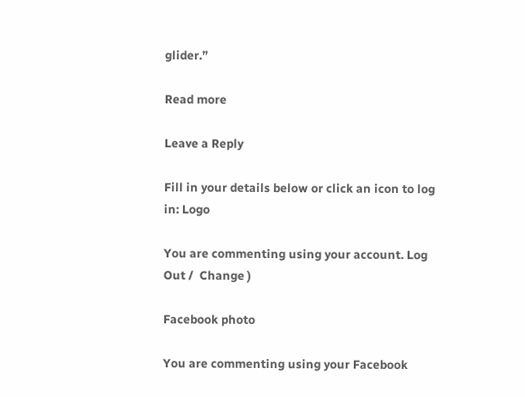glider.”

Read more

Leave a Reply

Fill in your details below or click an icon to log in: Logo

You are commenting using your account. Log Out /  Change )

Facebook photo

You are commenting using your Facebook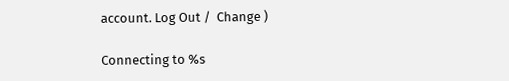account. Log Out /  Change )

Connecting to %s